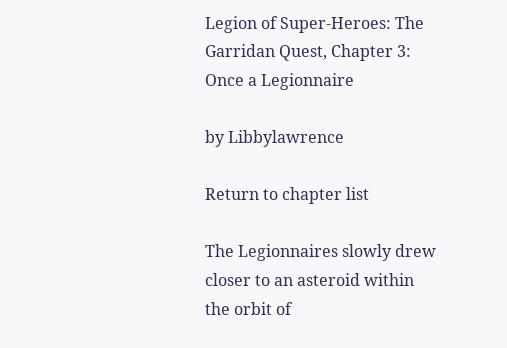Legion of Super-Heroes: The Garridan Quest, Chapter 3: Once a Legionnaire

by Libbylawrence

Return to chapter list

The Legionnaires slowly drew closer to an asteroid within the orbit of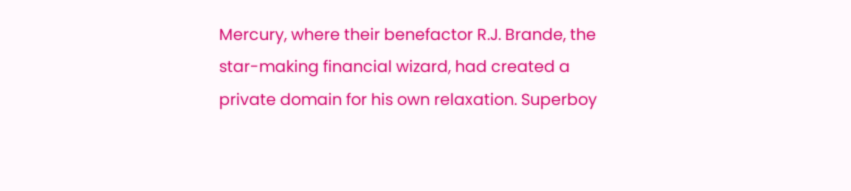Mercury, where their benefactor R.J. Brande, the star-making financial wizard, had created a private domain for his own relaxation. Superboy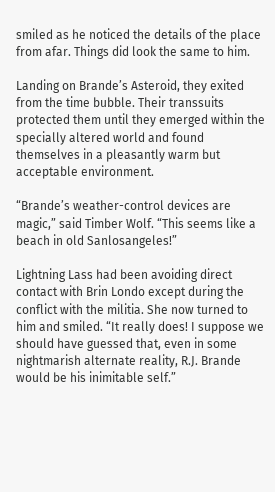smiled as he noticed the details of the place from afar. Things did look the same to him.

Landing on Brande’s Asteroid, they exited from the time bubble. Their transsuits protected them until they emerged within the specially altered world and found themselves in a pleasantly warm but acceptable environment.

“Brande’s weather-control devices are magic,” said Timber Wolf. “This seems like a beach in old Sanlosangeles!”

Lightning Lass had been avoiding direct contact with Brin Londo except during the conflict with the militia. She now turned to him and smiled. “It really does! I suppose we should have guessed that, even in some nightmarish alternate reality, R.J. Brande would be his inimitable self.”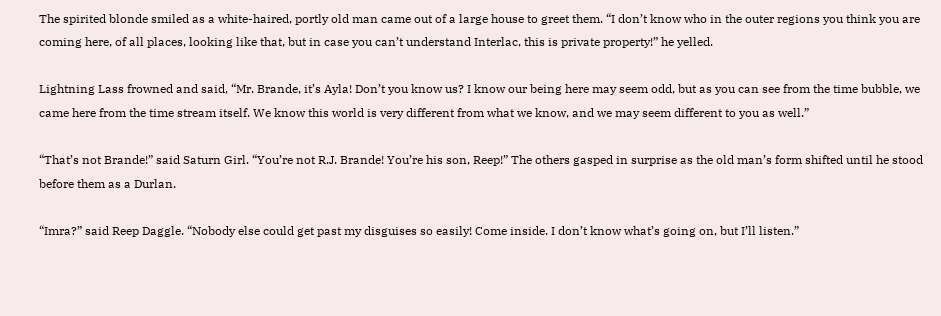The spirited blonde smiled as a white-haired, portly old man came out of a large house to greet them. “I don’t know who in the outer regions you think you are coming here, of all places, looking like that, but in case you can’t understand Interlac, this is private property!” he yelled.

Lightning Lass frowned and said, “Mr. Brande, it’s Ayla! Don’t you know us? I know our being here may seem odd, but as you can see from the time bubble, we came here from the time stream itself. We know this world is very different from what we know, and we may seem different to you as well.”

“That’s not Brande!” said Saturn Girl. “You’re not R.J. Brande! You’re his son, Reep!” The others gasped in surprise as the old man’s form shifted until he stood before them as a Durlan.

“Imra?” said Reep Daggle. “Nobody else could get past my disguises so easily! Come inside. I don’t know what’s going on, but I’ll listen.”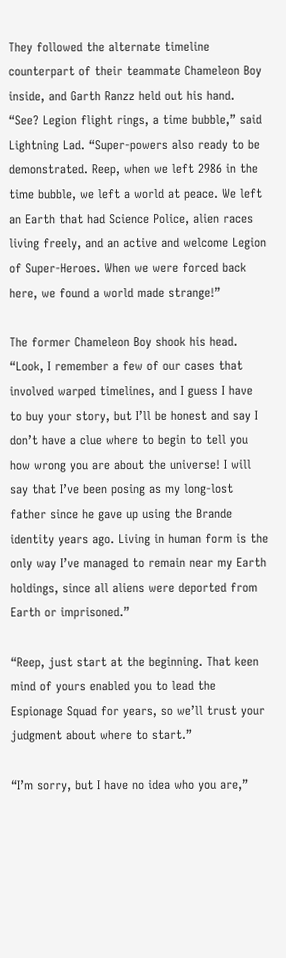They followed the alternate timeline counterpart of their teammate Chameleon Boy inside, and Garth Ranzz held out his hand. “See? Legion flight rings, a time bubble,” said Lightning Lad. “Super-powers also ready to be demonstrated. Reep, when we left 2986 in the time bubble, we left a world at peace. We left an Earth that had Science Police, alien races living freely, and an active and welcome Legion of Super-Heroes. When we were forced back here, we found a world made strange!”

The former Chameleon Boy shook his head. “Look, I remember a few of our cases that involved warped timelines, and I guess I have to buy your story, but I’ll be honest and say I don’t have a clue where to begin to tell you how wrong you are about the universe! I will say that I’ve been posing as my long-lost father since he gave up using the Brande identity years ago. Living in human form is the only way I’ve managed to remain near my Earth holdings, since all aliens were deported from Earth or imprisoned.”

“Reep, just start at the beginning. That keen mind of yours enabled you to lead the Espionage Squad for years, so we’ll trust your judgment about where to start.”

“I’m sorry, but I have no idea who you are,”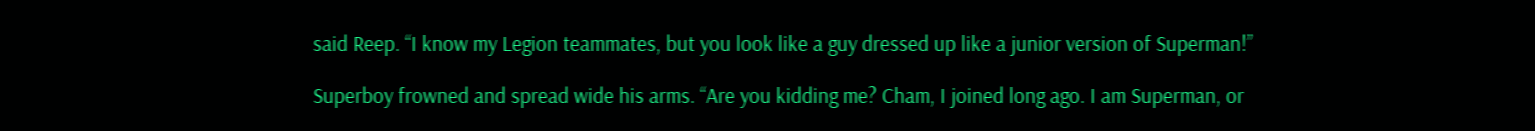said Reep. “I know my Legion teammates, but you look like a guy dressed up like a junior version of Superman!”

Superboy frowned and spread wide his arms. “Are you kidding me? Cham, I joined long ago. I am Superman, or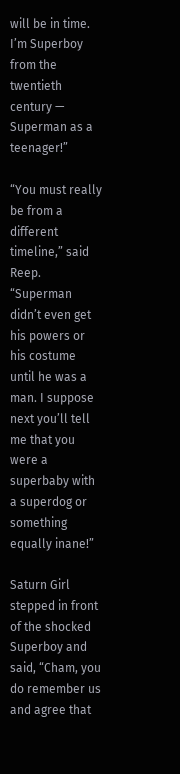will be in time. I’m Superboy from the twentieth century — Superman as a teenager!”

“You must really be from a different timeline,” said Reep. “Superman didn’t even get his powers or his costume until he was a man. I suppose next you’ll tell me that you were a superbaby with a superdog or something equally inane!”

Saturn Girl stepped in front of the shocked Superboy and said, “Cham, you do remember us and agree that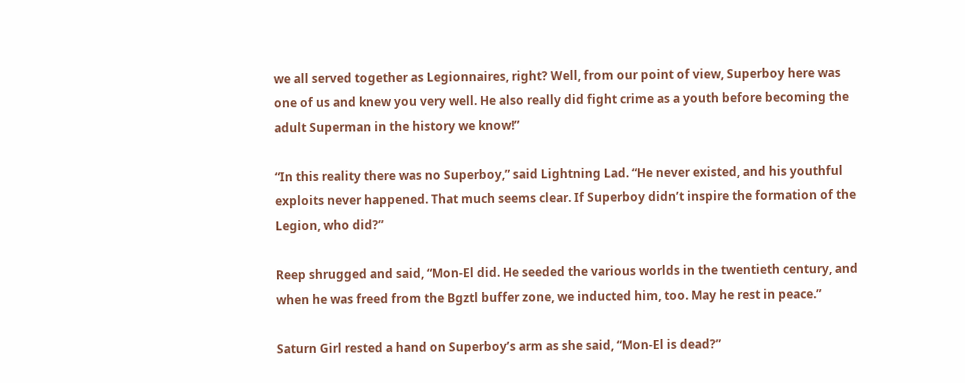we all served together as Legionnaires, right? Well, from our point of view, Superboy here was one of us and knew you very well. He also really did fight crime as a youth before becoming the adult Superman in the history we know!”

“In this reality there was no Superboy,” said Lightning Lad. “He never existed, and his youthful exploits never happened. That much seems clear. If Superboy didn’t inspire the formation of the Legion, who did?”

Reep shrugged and said, “Mon-El did. He seeded the various worlds in the twentieth century, and when he was freed from the Bgztl buffer zone, we inducted him, too. May he rest in peace.”

Saturn Girl rested a hand on Superboy’s arm as she said, “Mon-El is dead?”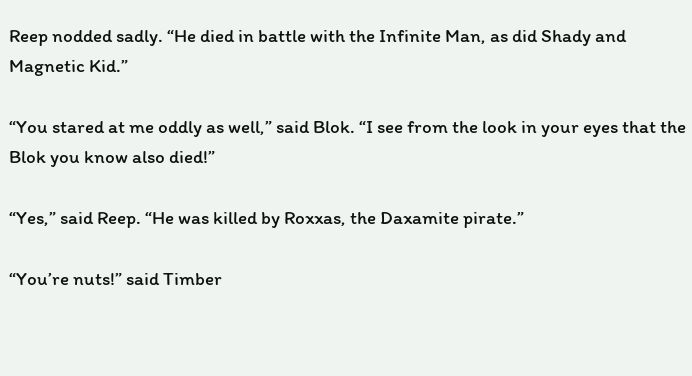Reep nodded sadly. “He died in battle with the Infinite Man, as did Shady and Magnetic Kid.”

“You stared at me oddly as well,” said Blok. “I see from the look in your eyes that the Blok you know also died!”

“Yes,” said Reep. “He was killed by Roxxas, the Daxamite pirate.”

“You’re nuts!” said Timber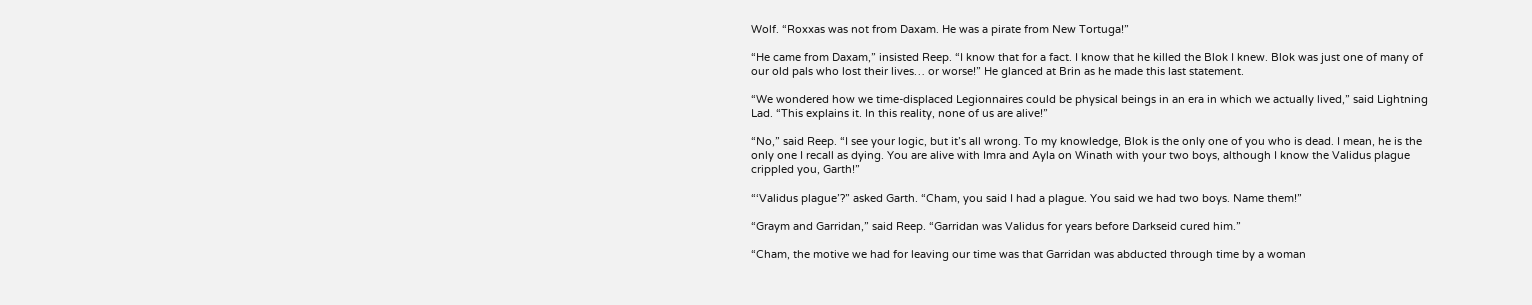Wolf. “Roxxas was not from Daxam. He was a pirate from New Tortuga!”

“He came from Daxam,” insisted Reep. “I know that for a fact. I know that he killed the Blok I knew. Blok was just one of many of our old pals who lost their lives… or worse!” He glanced at Brin as he made this last statement.

“We wondered how we time-displaced Legionnaires could be physical beings in an era in which we actually lived,” said Lightning Lad. “This explains it. In this reality, none of us are alive!”

“No,” said Reep. “I see your logic, but it’s all wrong. To my knowledge, Blok is the only one of you who is dead. I mean, he is the only one I recall as dying. You are alive with Imra and Ayla on Winath with your two boys, although I know the Validus plague crippled you, Garth!”

“‘Validus plague’?” asked Garth. “Cham, you said I had a plague. You said we had two boys. Name them!”

“Graym and Garridan,” said Reep. “Garridan was Validus for years before Darkseid cured him.”

“Cham, the motive we had for leaving our time was that Garridan was abducted through time by a woman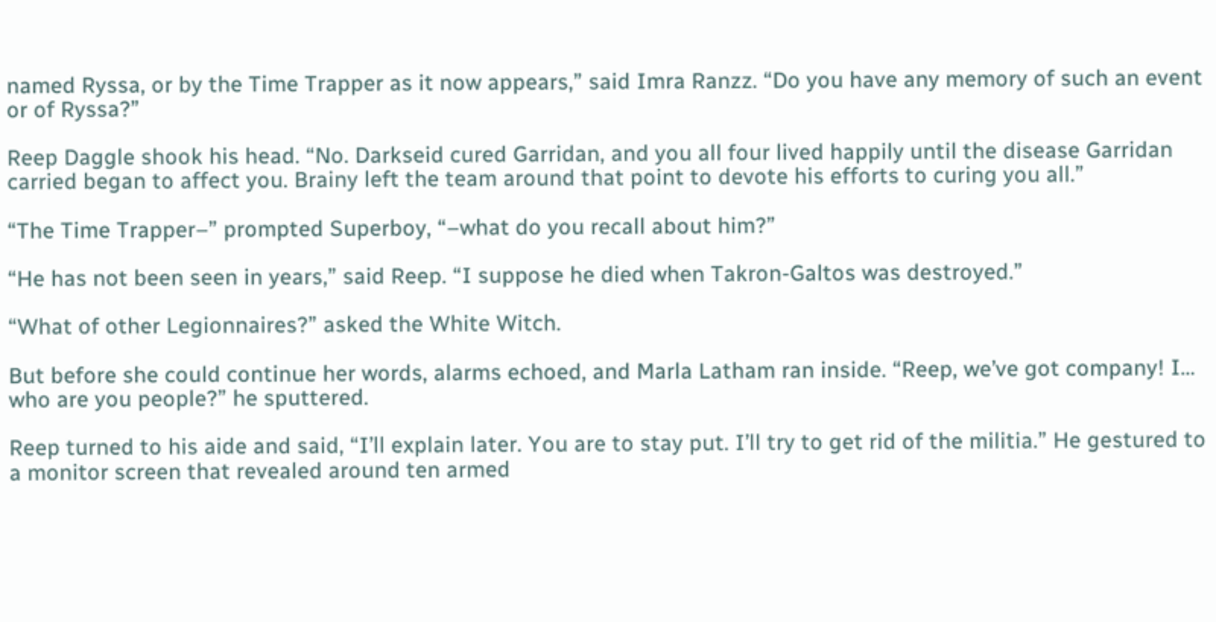named Ryssa, or by the Time Trapper as it now appears,” said Imra Ranzz. “Do you have any memory of such an event or of Ryssa?”

Reep Daggle shook his head. “No. Darkseid cured Garridan, and you all four lived happily until the disease Garridan carried began to affect you. Brainy left the team around that point to devote his efforts to curing you all.”

“The Time Trapper–” prompted Superboy, “–what do you recall about him?”

“He has not been seen in years,” said Reep. “I suppose he died when Takron-Galtos was destroyed.”

“What of other Legionnaires?” asked the White Witch.

But before she could continue her words, alarms echoed, and Marla Latham ran inside. “Reep, we’ve got company! I… who are you people?” he sputtered.

Reep turned to his aide and said, “I’ll explain later. You are to stay put. I’ll try to get rid of the militia.” He gestured to a monitor screen that revealed around ten armed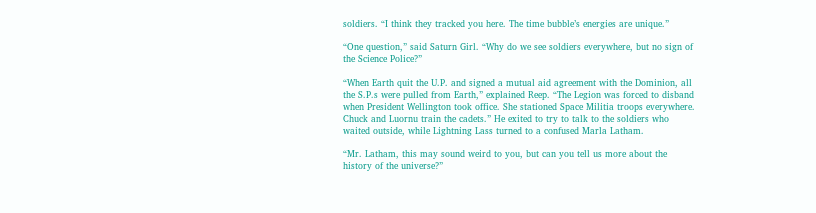soldiers. “I think they tracked you here. The time bubble’s energies are unique.”

“One question,” said Saturn Girl. “Why do we see soldiers everywhere, but no sign of the Science Police?”

“When Earth quit the U.P. and signed a mutual aid agreement with the Dominion, all the S.P.s were pulled from Earth,” explained Reep. “The Legion was forced to disband when President Wellington took office. She stationed Space Militia troops everywhere. Chuck and Luornu train the cadets.” He exited to try to talk to the soldiers who waited outside, while Lightning Lass turned to a confused Marla Latham.

“Mr. Latham, this may sound weird to you, but can you tell us more about the history of the universe?”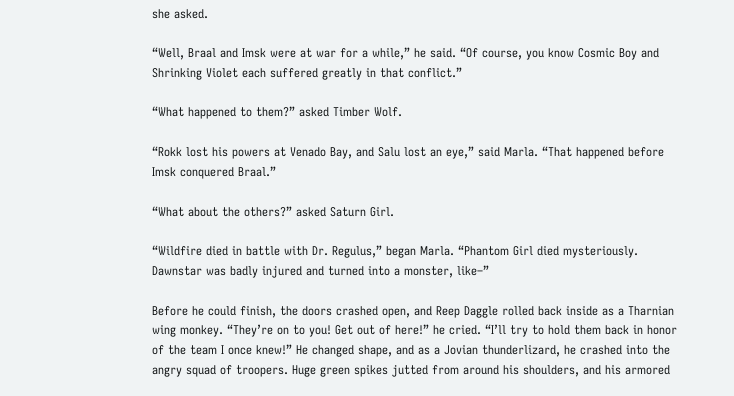she asked.

“Well, Braal and Imsk were at war for a while,” he said. “Of course, you know Cosmic Boy and Shrinking Violet each suffered greatly in that conflict.”

“What happened to them?” asked Timber Wolf.

“Rokk lost his powers at Venado Bay, and Salu lost an eye,” said Marla. “That happened before Imsk conquered Braal.”

“What about the others?” asked Saturn Girl.

“Wildfire died in battle with Dr. Regulus,” began Marla. “Phantom Girl died mysteriously. Dawnstar was badly injured and turned into a monster, like–”

Before he could finish, the doors crashed open, and Reep Daggle rolled back inside as a Tharnian wing monkey. “They’re on to you! Get out of here!” he cried. “I’ll try to hold them back in honor of the team I once knew!” He changed shape, and as a Jovian thunderlizard, he crashed into the angry squad of troopers. Huge green spikes jutted from around his shoulders, and his armored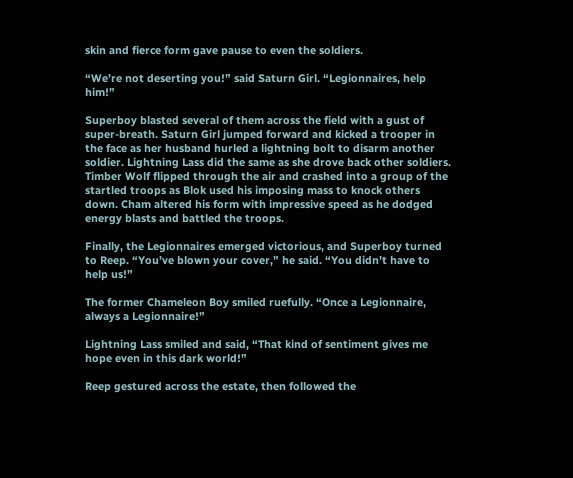skin and fierce form gave pause to even the soldiers.

“We’re not deserting you!” said Saturn Girl. “Legionnaires, help him!”

Superboy blasted several of them across the field with a gust of super-breath. Saturn Girl jumped forward and kicked a trooper in the face as her husband hurled a lightning bolt to disarm another soldier. Lightning Lass did the same as she drove back other soldiers. Timber Wolf flipped through the air and crashed into a group of the startled troops as Blok used his imposing mass to knock others down. Cham altered his form with impressive speed as he dodged energy blasts and battled the troops.

Finally, the Legionnaires emerged victorious, and Superboy turned to Reep. “You’ve blown your cover,” he said. “You didn’t have to help us!”

The former Chameleon Boy smiled ruefully. “Once a Legionnaire, always a Legionnaire!”

Lightning Lass smiled and said, “That kind of sentiment gives me hope even in this dark world!”

Reep gestured across the estate, then followed the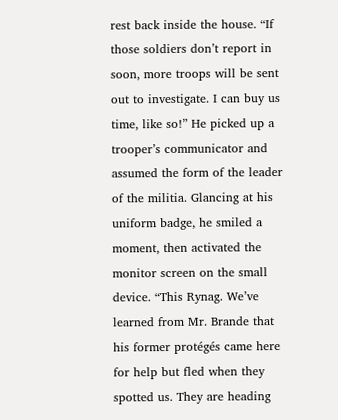rest back inside the house. “If those soldiers don’t report in soon, more troops will be sent out to investigate. I can buy us time, like so!” He picked up a trooper’s communicator and assumed the form of the leader of the militia. Glancing at his uniform badge, he smiled a moment, then activated the monitor screen on the small device. “This Rynag. We’ve learned from Mr. Brande that his former protégés came here for help but fled when they spotted us. They are heading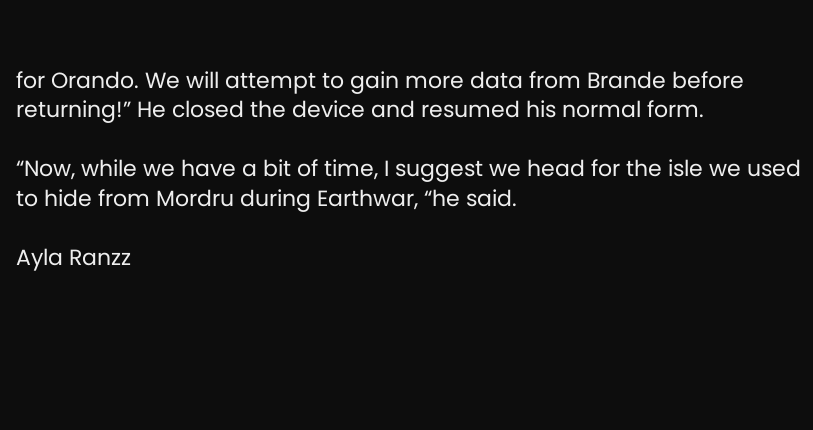for Orando. We will attempt to gain more data from Brande before returning!” He closed the device and resumed his normal form.

“Now, while we have a bit of time, I suggest we head for the isle we used to hide from Mordru during Earthwar, “he said.

Ayla Ranzz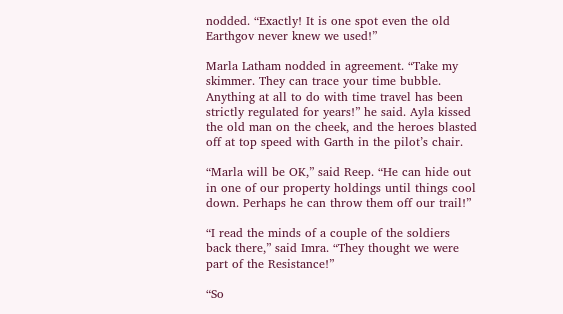nodded. “Exactly! It is one spot even the old Earthgov never knew we used!”

Marla Latham nodded in agreement. “Take my skimmer. They can trace your time bubble. Anything at all to do with time travel has been strictly regulated for years!” he said. Ayla kissed the old man on the cheek, and the heroes blasted off at top speed with Garth in the pilot’s chair.

“Marla will be OK,” said Reep. “He can hide out in one of our property holdings until things cool down. Perhaps he can throw them off our trail!”

“I read the minds of a couple of the soldiers back there,” said Imra. “They thought we were part of the Resistance!”

“So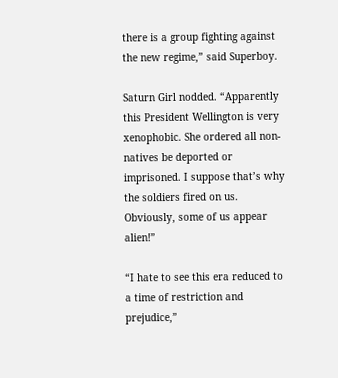there is a group fighting against the new regime,” said Superboy.

Saturn Girl nodded. “Apparently this President Wellington is very xenophobic. She ordered all non-natives be deported or imprisoned. I suppose that’s why the soldiers fired on us. Obviously, some of us appear alien!”

“I hate to see this era reduced to a time of restriction and prejudice,”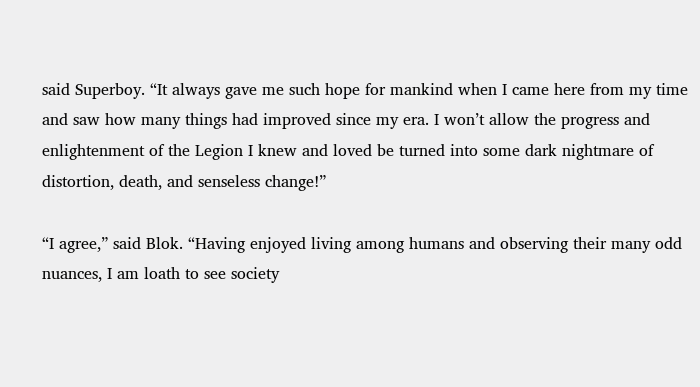said Superboy. “It always gave me such hope for mankind when I came here from my time and saw how many things had improved since my era. I won’t allow the progress and enlightenment of the Legion I knew and loved be turned into some dark nightmare of distortion, death, and senseless change!”

“I agree,” said Blok. “Having enjoyed living among humans and observing their many odd nuances, I am loath to see society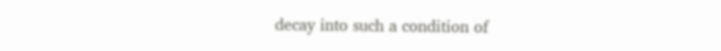decay into such a condition of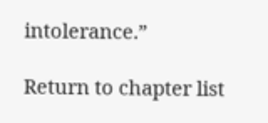intolerance.”

Return to chapter list